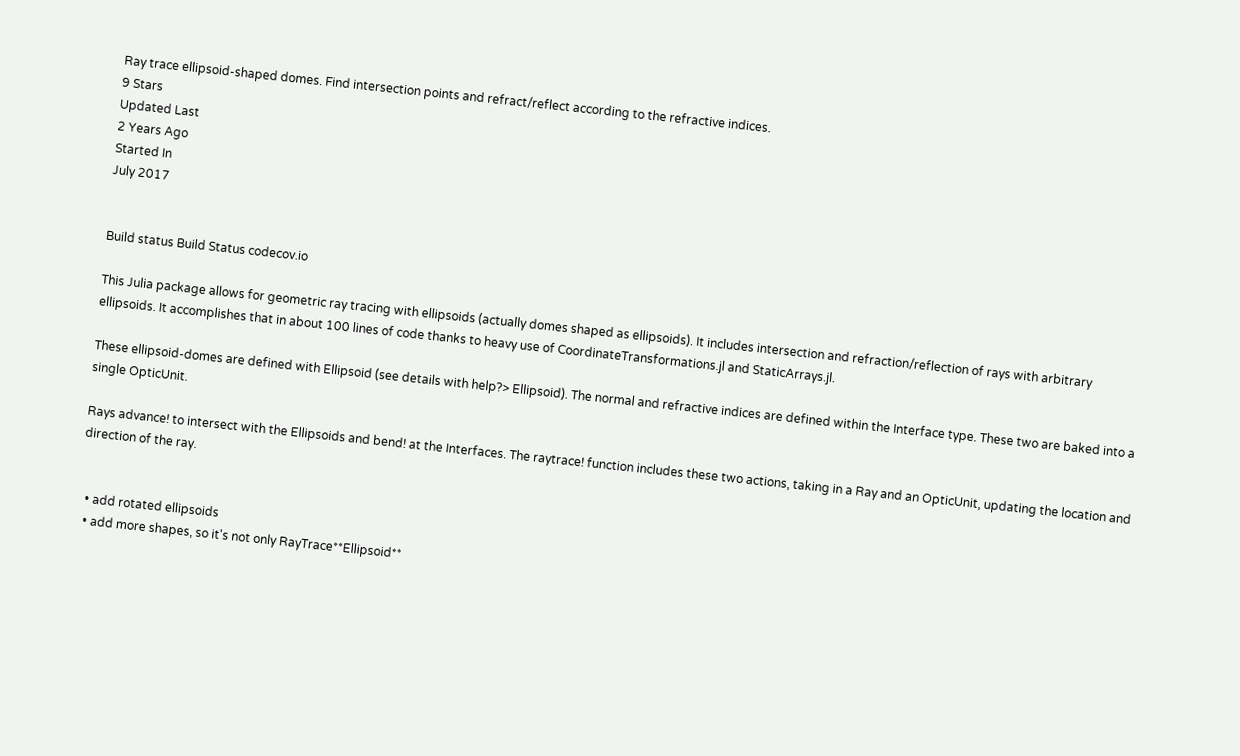Ray trace ellipsoid-shaped domes. Find intersection points and refract/reflect according to the refractive indices.
9 Stars
Updated Last
2 Years Ago
Started In
July 2017


Build status Build Status codecov.io

This Julia package allows for geometric ray tracing with ellipsoids (actually domes shaped as ellipsoids). It includes intersection and refraction/reflection of rays with arbitrary ellipsoids. It accomplishes that in about 100 lines of code thanks to heavy use of CoordinateTransformations.jl and StaticArrays.jl.

These ellipsoid-domes are defined with Ellipsoid (see details with help?> Ellipsoid). The normal and refractive indices are defined within the Interface type. These two are baked into a single OpticUnit.

Rays advance! to intersect with the Ellipsoids and bend! at the Interfaces. The raytrace! function includes these two actions, taking in a Ray and an OpticUnit, updating the location and direction of the ray.


  • add rotated ellipsoids
  • add more shapes, so it's not only RayTrace**Ellipsoid**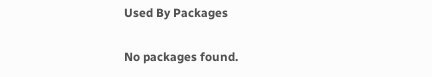Used By Packages

No packages found.